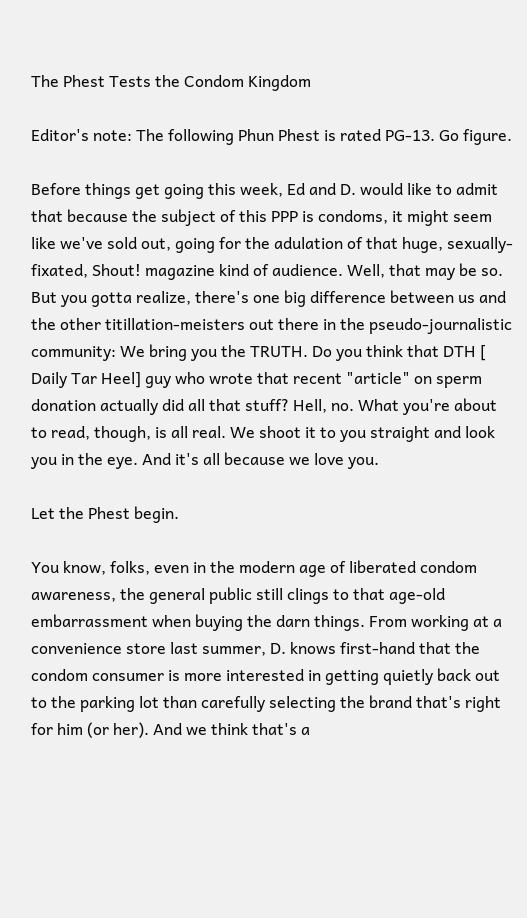The Phest Tests the Condom Kingdom

Editor's note: The following Phun Phest is rated PG-13. Go figure.

Before things get going this week, Ed and D. would like to admit that because the subject of this PPP is condoms, it might seem like we've sold out, going for the adulation of that huge, sexually-fixated, Shout! magazine kind of audience. Well, that may be so. But you gotta realize, there's one big difference between us and the other titillation-meisters out there in the pseudo-journalistic community: We bring you the TRUTH. Do you think that DTH [
Daily Tar Heel] guy who wrote that recent "article" on sperm donation actually did all that stuff? Hell, no. What you're about to read, though, is all real. We shoot it to you straight and look you in the eye. And it's all because we love you.

Let the Phest begin.

You know, folks, even in the modern age of liberated condom awareness, the general public still clings to that age-old embarrassment when buying the darn things. From working at a convenience store last summer, D. knows first-hand that the condom consumer is more interested in getting quietly back out to the parking lot than carefully selecting the brand that's right for him (or her). And we think that's a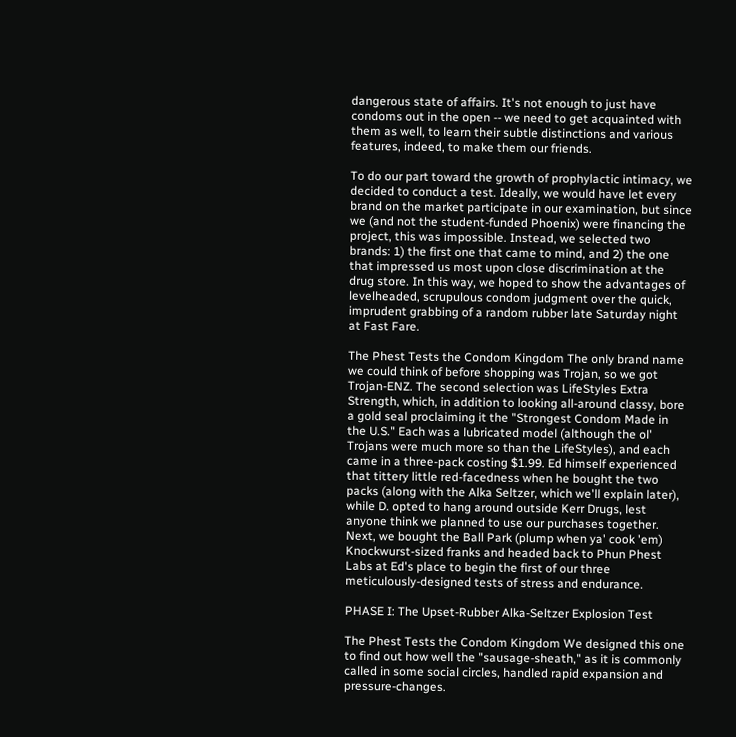dangerous state of affairs. It's not enough to just have condoms out in the open -- we need to get acquainted with them as well, to learn their subtle distinctions and various features, indeed, to make them our friends.

To do our part toward the growth of prophylactic intimacy, we decided to conduct a test. Ideally, we would have let every brand on the market participate in our examination, but since we (and not the student-funded Phoenix) were financing the project, this was impossible. Instead, we selected two brands: 1) the first one that came to mind, and 2) the one that impressed us most upon close discrimination at the drug store. In this way, we hoped to show the advantages of levelheaded, scrupulous condom judgment over the quick, imprudent grabbing of a random rubber late Saturday night at Fast Fare.

The Phest Tests the Condom Kingdom The only brand name we could think of before shopping was Trojan, so we got Trojan-ENZ. The second selection was LifeStyles Extra Strength, which, in addition to looking all-around classy, bore a gold seal proclaiming it the "Strongest Condom Made in the U.S." Each was a lubricated model (although the ol' Trojans were much more so than the LifeStyles), and each came in a three-pack costing $1.99. Ed himself experienced that tittery little red-facedness when he bought the two packs (along with the Alka Seltzer, which we'll explain later), while D. opted to hang around outside Kerr Drugs, lest anyone think we planned to use our purchases together. Next, we bought the Ball Park (plump when ya' cook 'em) Knockwurst-sized franks and headed back to Phun Phest Labs at Ed's place to begin the first of our three meticulously-designed tests of stress and endurance.

PHASE I: The Upset-Rubber Alka-Seltzer Explosion Test

The Phest Tests the Condom Kingdom We designed this one to find out how well the "sausage-sheath," as it is commonly called in some social circles, handled rapid expansion and pressure-changes.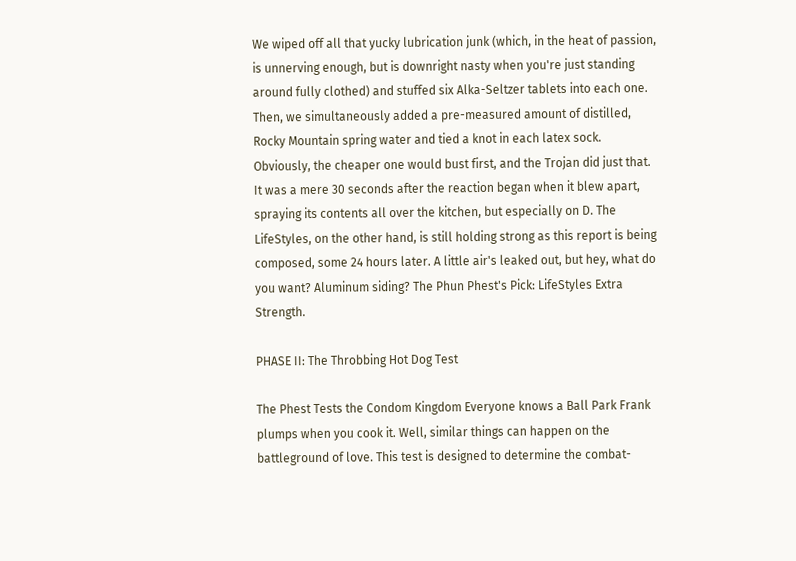We wiped off all that yucky lubrication junk (which, in the heat of passion, is unnerving enough, but is downright nasty when you're just standing around fully clothed) and stuffed six Alka-Seltzer tablets into each one. Then, we simultaneously added a pre-measured amount of distilled, Rocky Mountain spring water and tied a knot in each latex sock. Obviously, the cheaper one would bust first, and the Trojan did just that. It was a mere 30 seconds after the reaction began when it blew apart, spraying its contents all over the kitchen, but especially on D. The LifeStyles, on the other hand, is still holding strong as this report is being composed, some 24 hours later. A little air's leaked out, but hey, what do you want? Aluminum siding? The Phun Phest's Pick: LifeStyles Extra Strength.

PHASE II: The Throbbing Hot Dog Test

The Phest Tests the Condom Kingdom Everyone knows a Ball Park Frank plumps when you cook it. Well, similar things can happen on the battleground of love. This test is designed to determine the combat-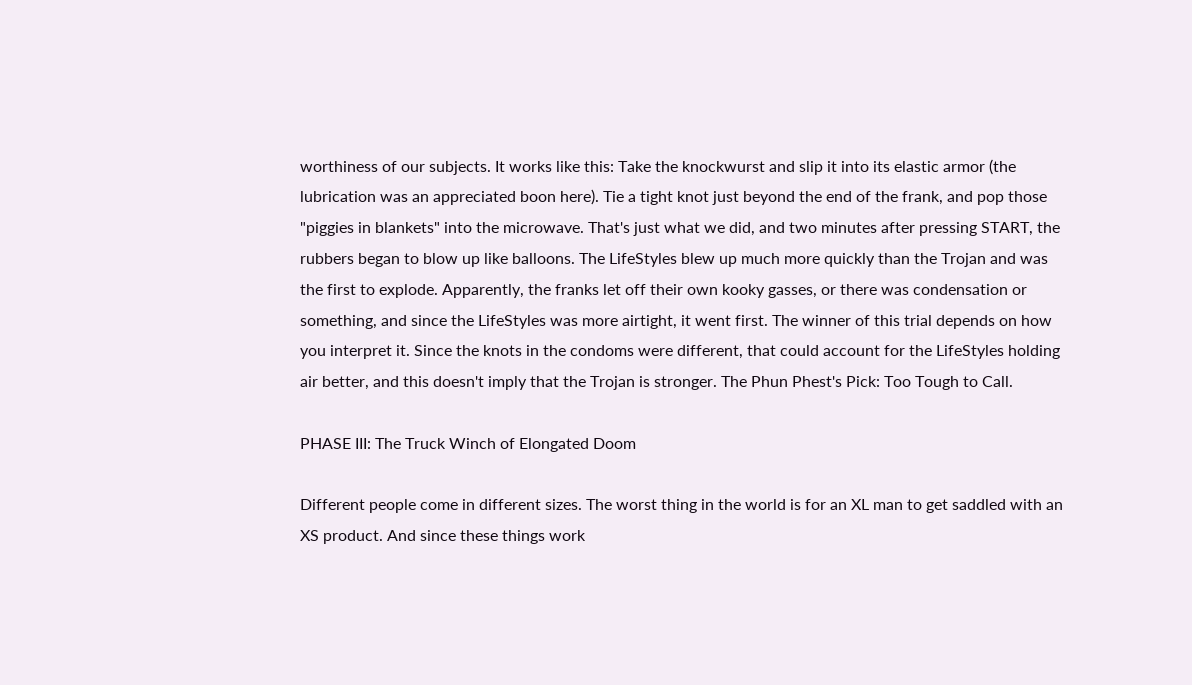worthiness of our subjects. It works like this: Take the knockwurst and slip it into its elastic armor (the lubrication was an appreciated boon here). Tie a tight knot just beyond the end of the frank, and pop those "piggies in blankets" into the microwave. That's just what we did, and two minutes after pressing START, the rubbers began to blow up like balloons. The LifeStyles blew up much more quickly than the Trojan and was the first to explode. Apparently, the franks let off their own kooky gasses, or there was condensation or something, and since the LifeStyles was more airtight, it went first. The winner of this trial depends on how you interpret it. Since the knots in the condoms were different, that could account for the LifeStyles holding air better, and this doesn't imply that the Trojan is stronger. The Phun Phest's Pick: Too Tough to Call.

PHASE III: The Truck Winch of Elongated Doom

Different people come in different sizes. The worst thing in the world is for an XL man to get saddled with an XS product. And since these things work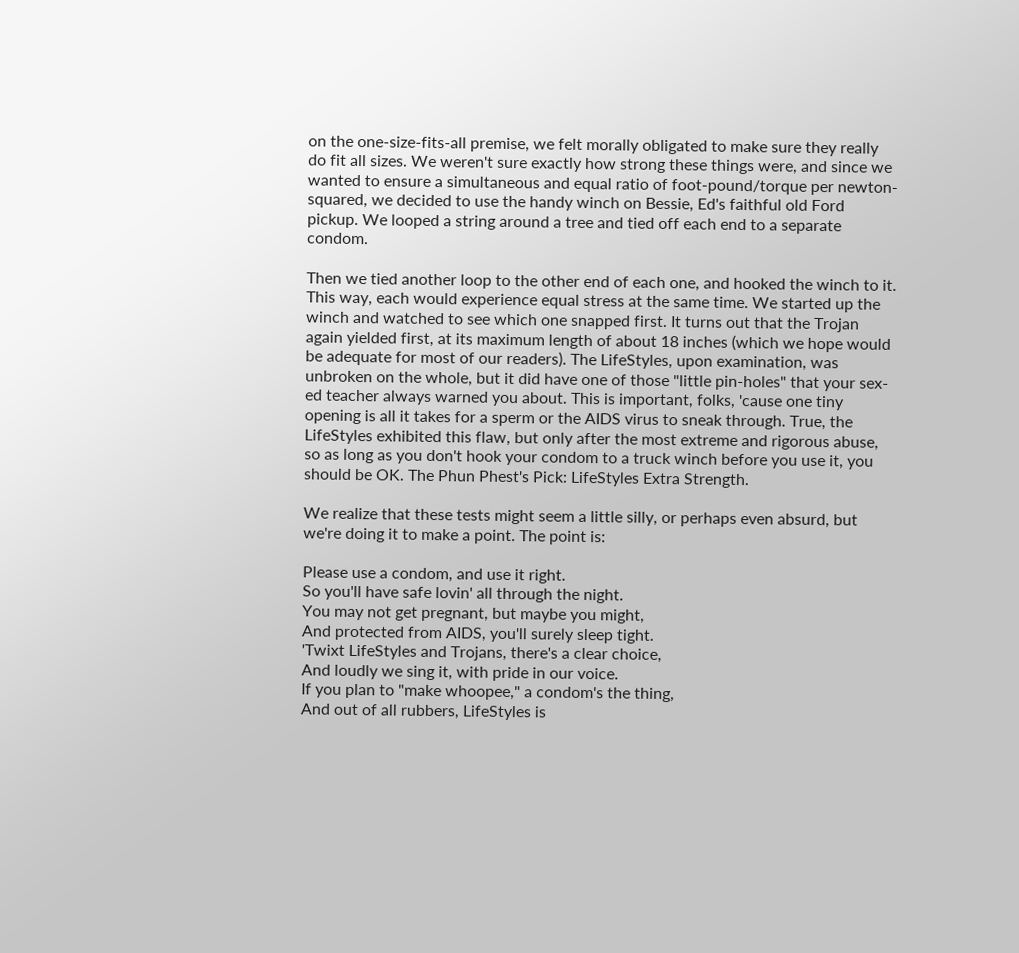on the one-size-fits-all premise, we felt morally obligated to make sure they really do fit all sizes. We weren't sure exactly how strong these things were, and since we wanted to ensure a simultaneous and equal ratio of foot-pound/torque per newton-squared, we decided to use the handy winch on Bessie, Ed's faithful old Ford pickup. We looped a string around a tree and tied off each end to a separate condom.

Then we tied another loop to the other end of each one, and hooked the winch to it. This way, each would experience equal stress at the same time. We started up the winch and watched to see which one snapped first. It turns out that the Trojan again yielded first, at its maximum length of about 18 inches (which we hope would be adequate for most of our readers). The LifeStyles, upon examination, was unbroken on the whole, but it did have one of those "little pin-holes" that your sex-ed teacher always warned you about. This is important, folks, 'cause one tiny opening is all it takes for a sperm or the AIDS virus to sneak through. True, the LifeStyles exhibited this flaw, but only after the most extreme and rigorous abuse, so as long as you don't hook your condom to a truck winch before you use it, you should be OK. The Phun Phest's Pick: LifeStyles Extra Strength.

We realize that these tests might seem a little silly, or perhaps even absurd, but we're doing it to make a point. The point is:

Please use a condom, and use it right.
So you'll have safe lovin' all through the night.
You may not get pregnant, but maybe you might,
And protected from AIDS, you'll surely sleep tight.
'Twixt LifeStyles and Trojans, there's a clear choice,
And loudly we sing it, with pride in our voice.
If you plan to "make whoopee," a condom's the thing,
And out of all rubbers, LifeStyles is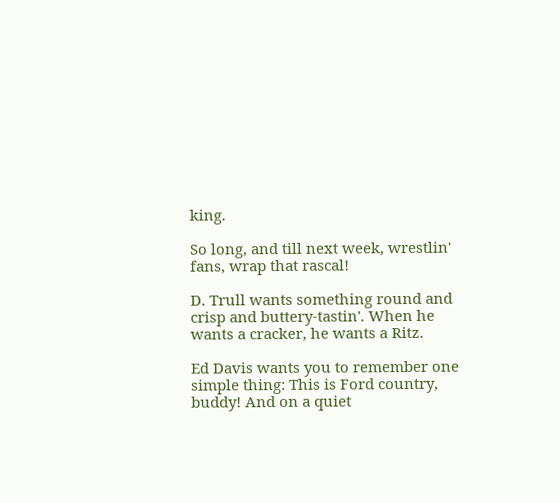king.

So long, and till next week, wrestlin' fans, wrap that rascal!

D. Trull wants something round and crisp and buttery-tastin'. When he wants a cracker, he wants a Ritz.

Ed Davis wants you to remember one simple thing: This is Ford country, buddy! And on a quiet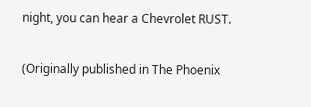night, you can hear a Chevrolet RUST.

(Originally published in The Phoenix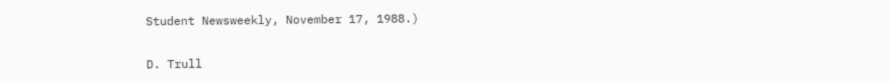Student Newsweekly, November 17, 1988.)

D. Trull